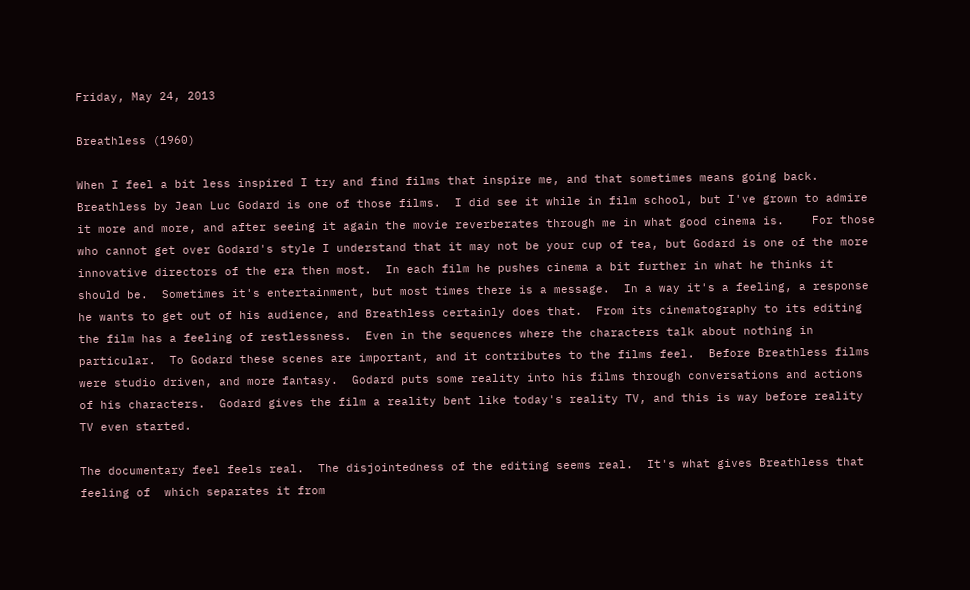Friday, May 24, 2013

Breathless (1960)

When I feel a bit less inspired I try and find films that inspire me, and that sometimes means going back.  Breathless by Jean Luc Godard is one of those films.  I did see it while in film school, but I've grown to admire it more and more, and after seeing it again the movie reverberates through me in what good cinema is.    For those who cannot get over Godard's style I understand that it may not be your cup of tea, but Godard is one of the more innovative directors of the era then most.  In each film he pushes cinema a bit further in what he thinks it should be.  Sometimes it's entertainment, but most times there is a message.  In a way it's a feeling, a response he wants to get out of his audience, and Breathless certainly does that.  From its cinematography to its editing the film has a feeling of restlessness.  Even in the sequences where the characters talk about nothing in particular.  To Godard these scenes are important, and it contributes to the films feel.  Before Breathless films were studio driven, and more fantasy.  Godard puts some reality into his films through conversations and actions of his characters.  Godard gives the film a reality bent like today's reality TV, and this is way before reality TV even started.

The documentary feel feels real.  The disjointedness of the editing seems real.  It's what gives Breathless that feeling of  which separates it from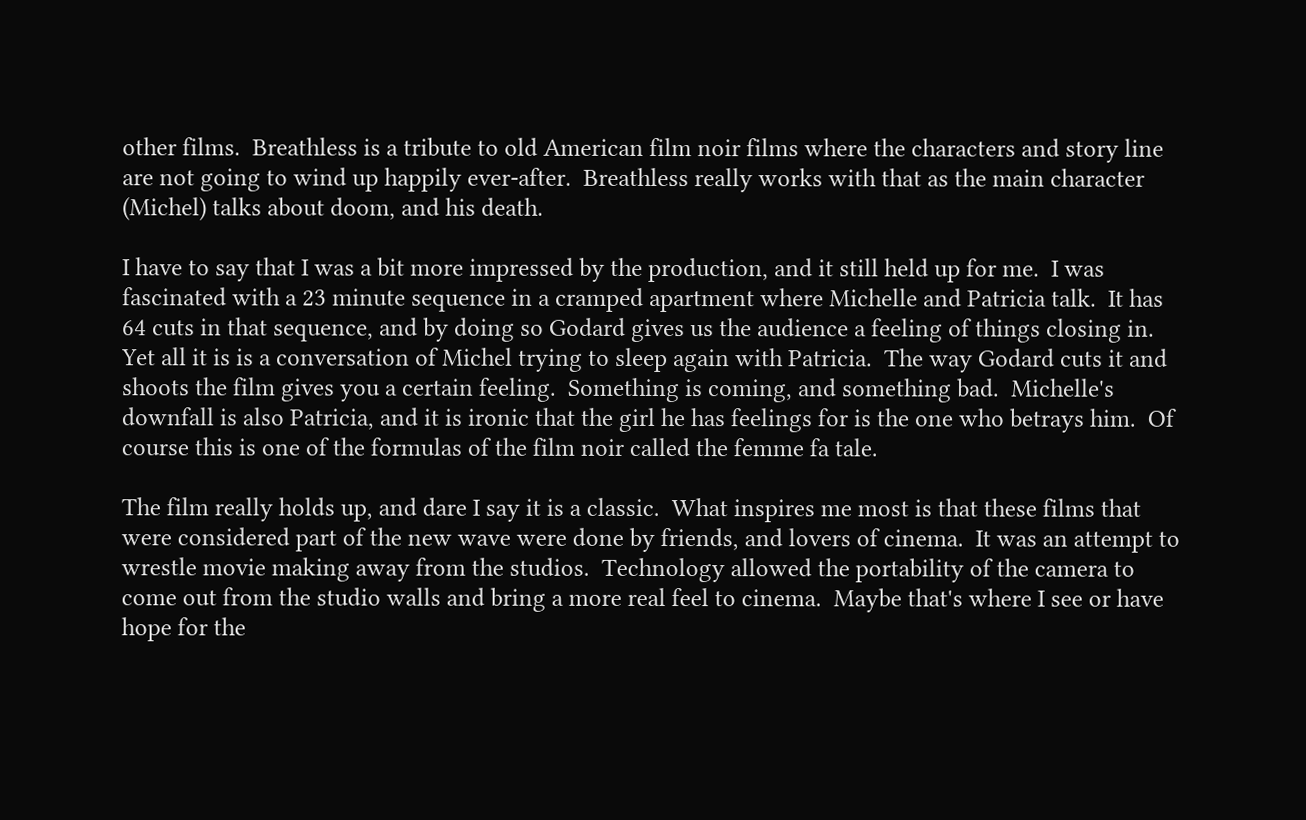other films.  Breathless is a tribute to old American film noir films where the characters and story line are not going to wind up happily ever-after.  Breathless really works with that as the main character (Michel) talks about doom, and his death.

I have to say that I was a bit more impressed by the production, and it still held up for me.  I was fascinated with a 23 minute sequence in a cramped apartment where Michelle and Patricia talk.  It has 64 cuts in that sequence, and by doing so Godard gives us the audience a feeling of things closing in. Yet all it is is a conversation of Michel trying to sleep again with Patricia.  The way Godard cuts it and shoots the film gives you a certain feeling.  Something is coming, and something bad.  Michelle's downfall is also Patricia, and it is ironic that the girl he has feelings for is the one who betrays him.  Of course this is one of the formulas of the film noir called the femme fa tale.

The film really holds up, and dare I say it is a classic.  What inspires me most is that these films that were considered part of the new wave were done by friends, and lovers of cinema.  It was an attempt to wrestle movie making away from the studios.  Technology allowed the portability of the camera to come out from the studio walls and bring a more real feel to cinema.  Maybe that's where I see or have hope for the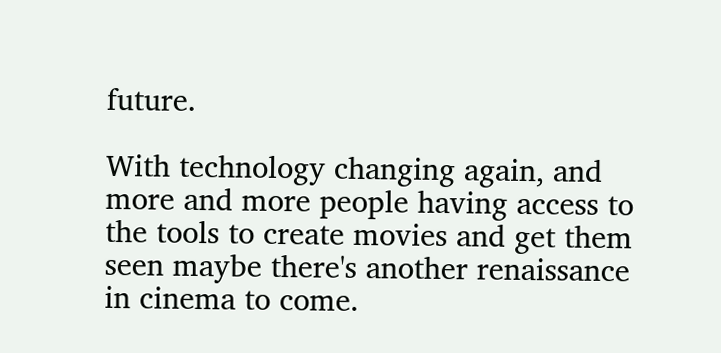future.

With technology changing again, and more and more people having access to the tools to create movies and get them seen maybe there's another renaissance in cinema to come.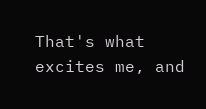That's what excites me, and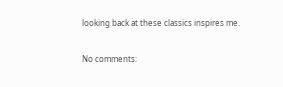looking back at these classics inspires me.

No comments: